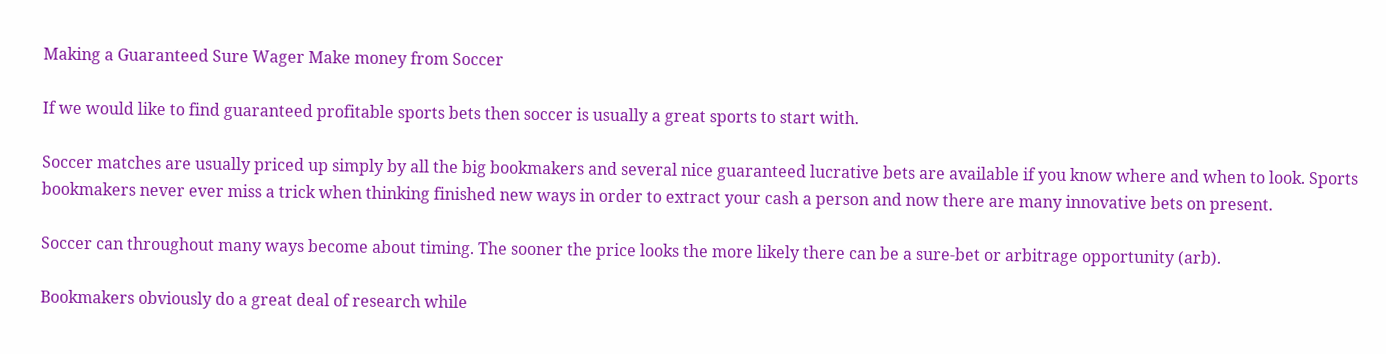Making a Guaranteed Sure Wager Make money from Soccer

If we would like to find guaranteed profitable sports bets then soccer is usually a great sports to start with.

Soccer matches are usually priced up simply by all the big bookmakers and several nice guaranteed lucrative bets are available if you know where and when to look. Sports bookmakers never ever miss a trick when thinking finished new ways in order to extract your cash a person and now there are many innovative bets on present.

Soccer can throughout many ways become about timing. The sooner the price looks the more likely there can be a sure-bet or arbitrage opportunity (arb).

Bookmakers obviously do a great deal of research while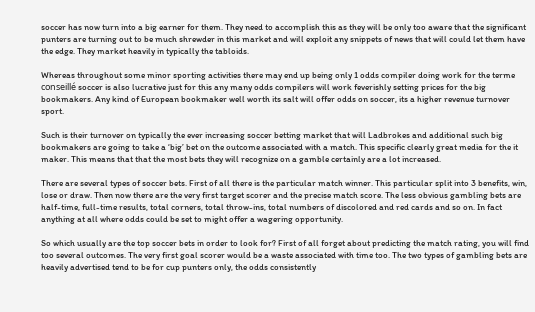soccer has now turn into a big earner for them. They need to accomplish this as they will be only too aware that the significant punters are turning out to be much shrewder in this market and will exploit any snippets of news that will could let them have the edge. They market heavily in typically the tabloids.

Whereas throughout some minor sporting activities there may end up being only 1 odds compiler doing work for the terme conseillé soccer is also lucrative just for this any many odds compilers will work feverishly setting prices for the big bookmakers. Any kind of European bookmaker well worth its salt will offer odds on soccer, its a higher revenue turnover sport.

Such is their turnover on typically the ever increasing soccer betting market that will Ladbrokes and additional such big bookmakers are going to take a ‘big’ bet on the outcome associated with a match. This specific clearly great media for the it maker. This means that that the most bets they will recognize on a gamble certainly are a lot increased.

There are several types of soccer bets. First of all there is the particular match winner. This particular split into 3 benefits, win, lose or draw. Then now there are the very first target scorer and the precise match score. The less obvious gambling bets are half-time, full-time results, total corners, total throw-ins, total numbers of discolored and red cards and so on. In fact anything at all where odds could be set to might offer a wagering opportunity.

So which usually are the top soccer bets in order to look for? First of all forget about predicting the match rating, you will find too several outcomes. The very first goal scorer would be a waste associated with time too. The two types of gambling bets are heavily advertised tend to be for cup punters only, the odds consistently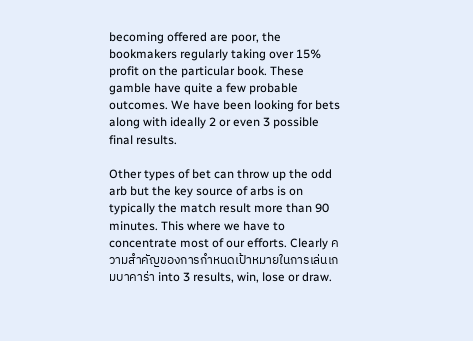becoming offered are poor, the bookmakers regularly taking over 15% profit on the particular book. These gamble have quite a few probable outcomes. We have been looking for bets along with ideally 2 or even 3 possible final results.

Other types of bet can throw up the odd arb but the key source of arbs is on typically the match result more than 90 minutes. This where we have to concentrate most of our efforts. Clearly ความสำคัญของการกำหนดเป้าหมายในการเล่นเกมบาคาร่า into 3 results, win, lose or draw.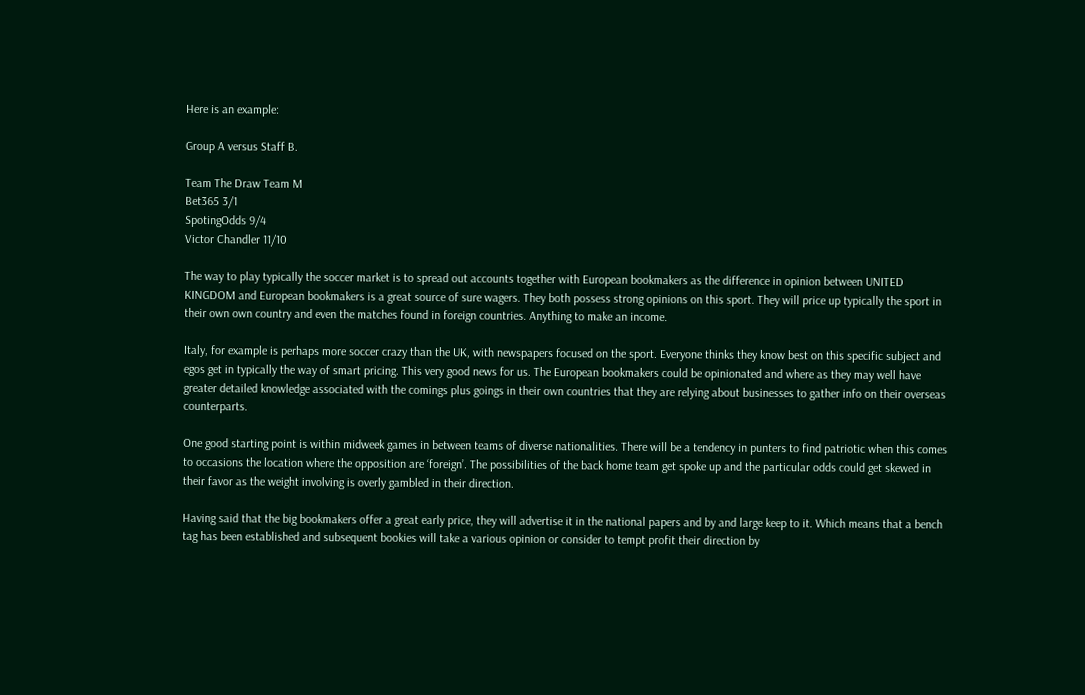Here is an example:

Group A versus Staff B.

Team The Draw Team M
Bet365 3/1
SpotingOdds 9/4
Victor Chandler 11/10

The way to play typically the soccer market is to spread out accounts together with European bookmakers as the difference in opinion between UNITED KINGDOM and European bookmakers is a great source of sure wagers. They both possess strong opinions on this sport. They will price up typically the sport in their own own country and even the matches found in foreign countries. Anything to make an income.

Italy, for example is perhaps more soccer crazy than the UK, with newspapers focused on the sport. Everyone thinks they know best on this specific subject and egos get in typically the way of smart pricing. This very good news for us. The European bookmakers could be opinionated and where as they may well have greater detailed knowledge associated with the comings plus goings in their own countries that they are relying about businesses to gather info on their overseas counterparts.

One good starting point is within midweek games in between teams of diverse nationalities. There will be a tendency in punters to find patriotic when this comes to occasions the location where the opposition are ‘foreign’. The possibilities of the back home team get spoke up and the particular odds could get skewed in their favor as the weight involving is overly gambled in their direction.

Having said that the big bookmakers offer a great early price, they will advertise it in the national papers and by and large keep to it. Which means that a bench tag has been established and subsequent bookies will take a various opinion or consider to tempt profit their direction by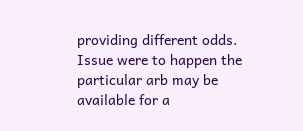providing different odds. Issue were to happen the particular arb may be available for a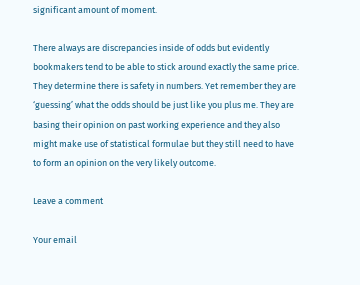significant amount of moment.

There always are discrepancies inside of odds but evidently bookmakers tend to be able to stick around exactly the same price. They determine there is safety in numbers. Yet remember they are ‘guessing’ what the odds should be just like you plus me. They are basing their opinion on past working experience and they also might make use of statistical formulae but they still need to have to form an opinion on the very likely outcome.

Leave a comment

Your email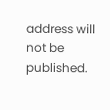address will not be published.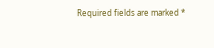Required fields are marked *